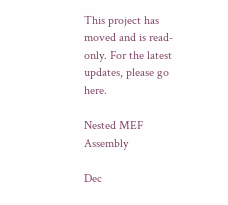This project has moved and is read-only. For the latest updates, please go here.

Nested MEF Assembly

Dec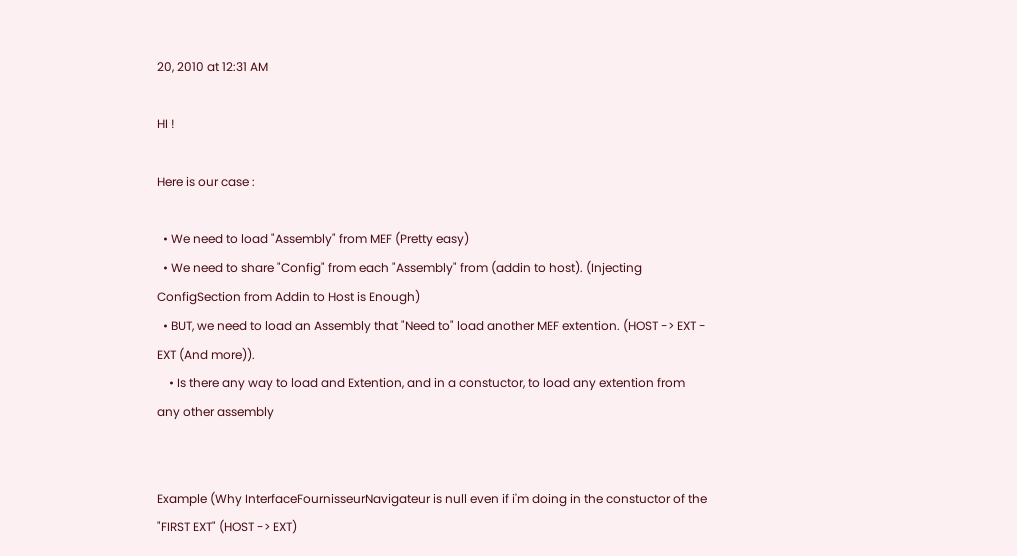20, 2010 at 12:31 AM

HI !

Here is our case :

  • We need to load "Assembly" from MEF (Pretty easy)
  • We need to share "Config" from each "Assembly" from (addin to host). (Injecting ConfigSection from Addin to Host is Enough)
  • BUT, we need to load an Assembly that "Need to" load another MEF extention. (HOST -> EXT - EXT (And more)).
    • Is there any way to load and Extention, and in a constuctor, to load any extention from any other assembly


Example (Why InterfaceFournisseurNavigateur is null even if i'm doing in the constuctor of the "FIRST EXT" (HOST -> EXT)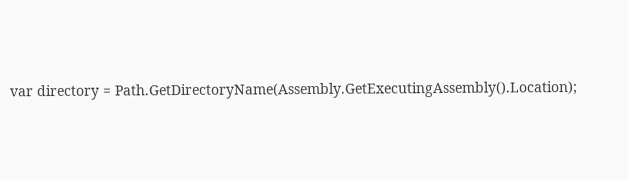var directory = Path.GetDirectoryName(Assembly.GetExecutingAssembly().Location);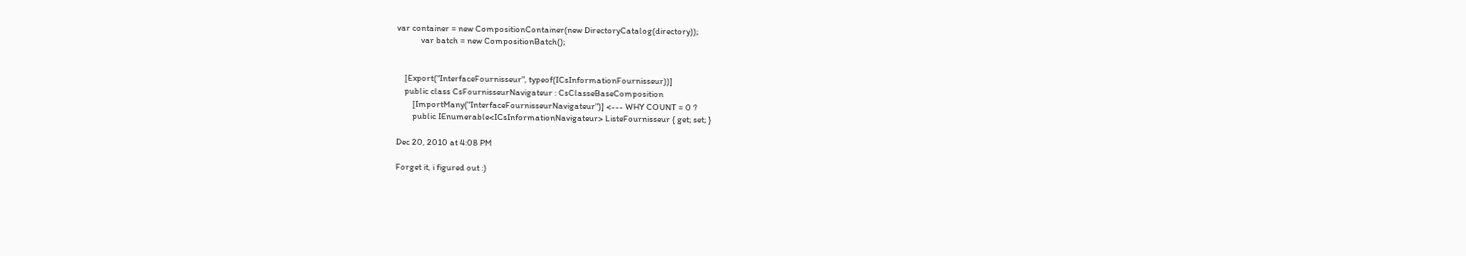var container = new CompositionContainer(new DirectoryCatalog(directory));
            var batch = new CompositionBatch();


    [Export("InterfaceFournisseur", typeof(ICsInformationFournisseur))]
    public class CsFournisseurNavigateur : CsClasseBaseComposition
        [ImportMany("InterfaceFournisseurNavigateur")] <--- WHY COUNT = 0 ?
        public IEnumerable<ICsInformationNavigateur> ListeFournisseur { get; set; }

Dec 20, 2010 at 4:08 PM

Forget it, i figured out :)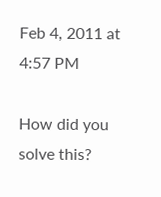Feb 4, 2011 at 4:57 PM

How did you solve this?